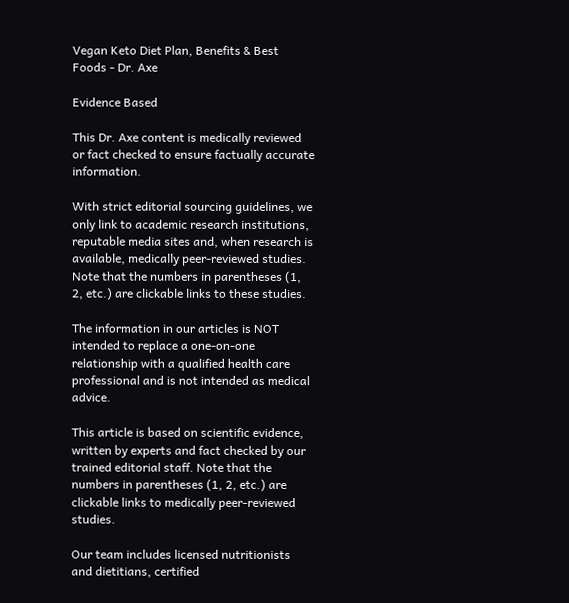Vegan Keto Diet Plan, Benefits & Best Foods - Dr. Axe

Evidence Based

This Dr. Axe content is medically reviewed or fact checked to ensure factually accurate information.

With strict editorial sourcing guidelines, we only link to academic research institutions, reputable media sites and, when research is available, medically peer-reviewed studies. Note that the numbers in parentheses (1, 2, etc.) are clickable links to these studies.

The information in our articles is NOT intended to replace a one-on-one relationship with a qualified health care professional and is not intended as medical advice.

This article is based on scientific evidence, written by experts and fact checked by our trained editorial staff. Note that the numbers in parentheses (1, 2, etc.) are clickable links to medically peer-reviewed studies.

Our team includes licensed nutritionists and dietitians, certified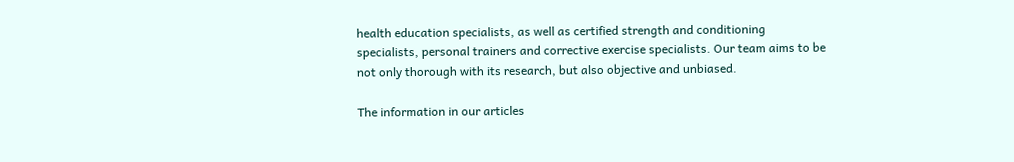health education specialists, as well as certified strength and conditioning specialists, personal trainers and corrective exercise specialists. Our team aims to be not only thorough with its research, but also objective and unbiased.

The information in our articles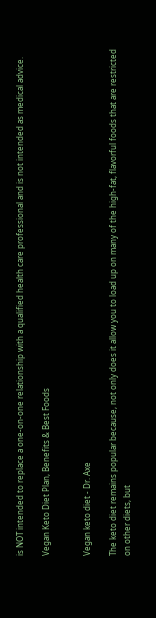is NOT intended to replace a one-on-one relationship with a qualified health care professional and is not intended as medical advice.

Vegan Keto Diet Plan, Benefits & Best Foods


Vegan keto diet - Dr. Axe

The keto diet remains popular because, not only does it allow you to load up on many of the high-fat, flavorful foods that are restricted on other diets, but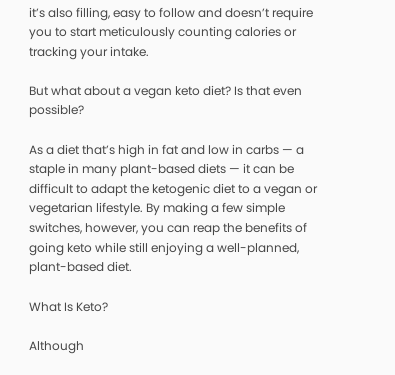it’s also filling, easy to follow and doesn’t require you to start meticulously counting calories or tracking your intake.

But what about a vegan keto diet? Is that even possible?

As a diet that’s high in fat and low in carbs — a staple in many plant-based diets — it can be difficult to adapt the ketogenic diet to a vegan or vegetarian lifestyle. By making a few simple switches, however, you can reap the benefits of going keto while still enjoying a well-planned, plant-based diet.

What Is Keto?

Although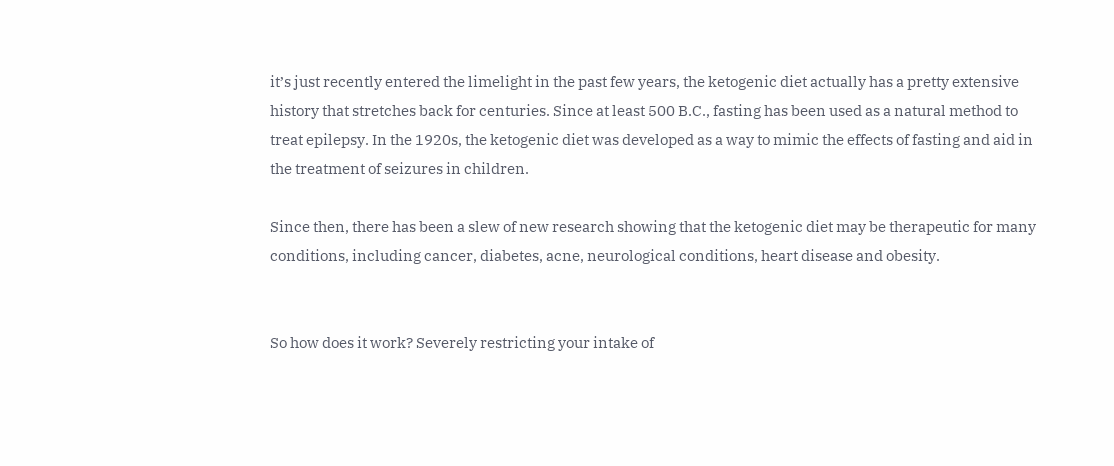it’s just recently entered the limelight in the past few years, the ketogenic diet actually has a pretty extensive history that stretches back for centuries. Since at least 500 B.C., fasting has been used as a natural method to treat epilepsy. In the 1920s, the ketogenic diet was developed as a way to mimic the effects of fasting and aid in the treatment of seizures in children.

Since then, there has been a slew of new research showing that the ketogenic diet may be therapeutic for many conditions, including cancer, diabetes, acne, neurological conditions, heart disease and obesity.


So how does it work? Severely restricting your intake of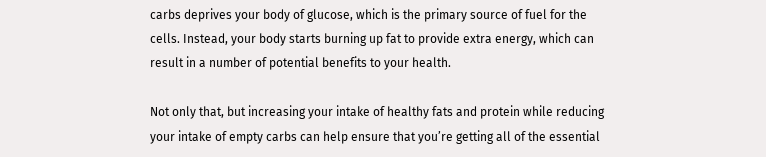carbs deprives your body of glucose, which is the primary source of fuel for the cells. Instead, your body starts burning up fat to provide extra energy, which can result in a number of potential benefits to your health.

Not only that, but increasing your intake of healthy fats and protein while reducing your intake of empty carbs can help ensure that you’re getting all of the essential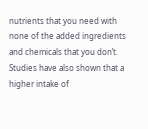nutrients that you need with none of the added ingredients and chemicals that you don’t. Studies have also shown that a higher intake of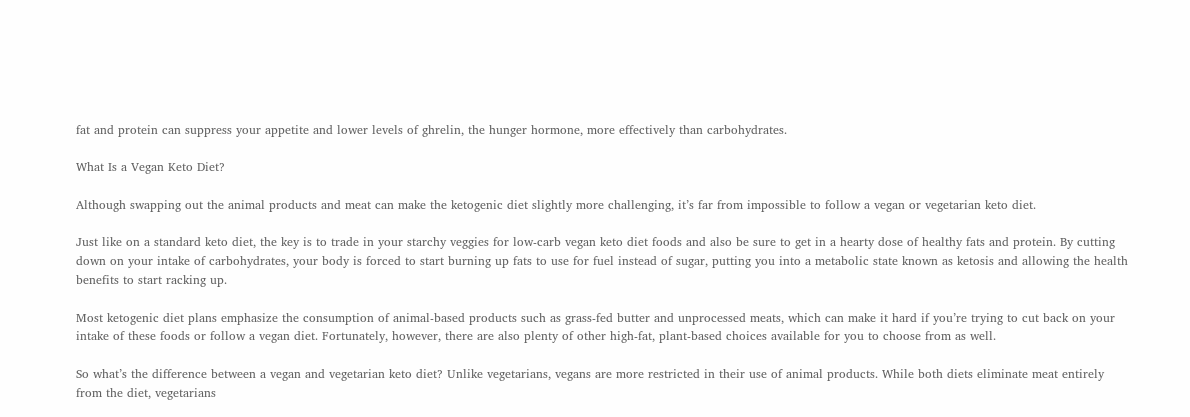fat and protein can suppress your appetite and lower levels of ghrelin, the hunger hormone, more effectively than carbohydrates.

What Is a Vegan Keto Diet?

Although swapping out the animal products and meat can make the ketogenic diet slightly more challenging, it’s far from impossible to follow a vegan or vegetarian keto diet.

Just like on a standard keto diet, the key is to trade in your starchy veggies for low-carb vegan keto diet foods and also be sure to get in a hearty dose of healthy fats and protein. By cutting down on your intake of carbohydrates, your body is forced to start burning up fats to use for fuel instead of sugar, putting you into a metabolic state known as ketosis and allowing the health benefits to start racking up.

Most ketogenic diet plans emphasize the consumption of animal-based products such as grass-fed butter and unprocessed meats, which can make it hard if you’re trying to cut back on your intake of these foods or follow a vegan diet. Fortunately, however, there are also plenty of other high-fat, plant-based choices available for you to choose from as well.

So what’s the difference between a vegan and vegetarian keto diet? Unlike vegetarians, vegans are more restricted in their use of animal products. While both diets eliminate meat entirely from the diet, vegetarians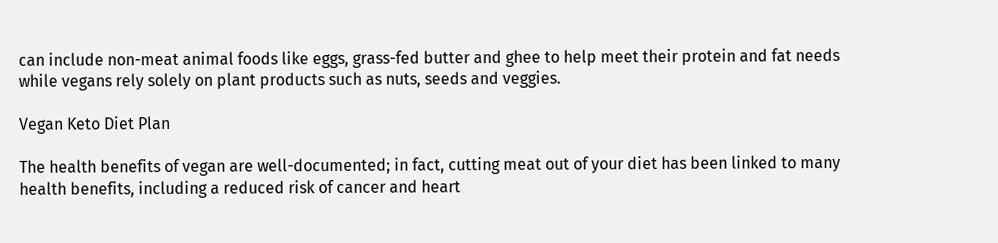can include non-meat animal foods like eggs, grass-fed butter and ghee to help meet their protein and fat needs while vegans rely solely on plant products such as nuts, seeds and veggies.

Vegan Keto Diet Plan

The health benefits of vegan are well-documented; in fact, cutting meat out of your diet has been linked to many health benefits, including a reduced risk of cancer and heart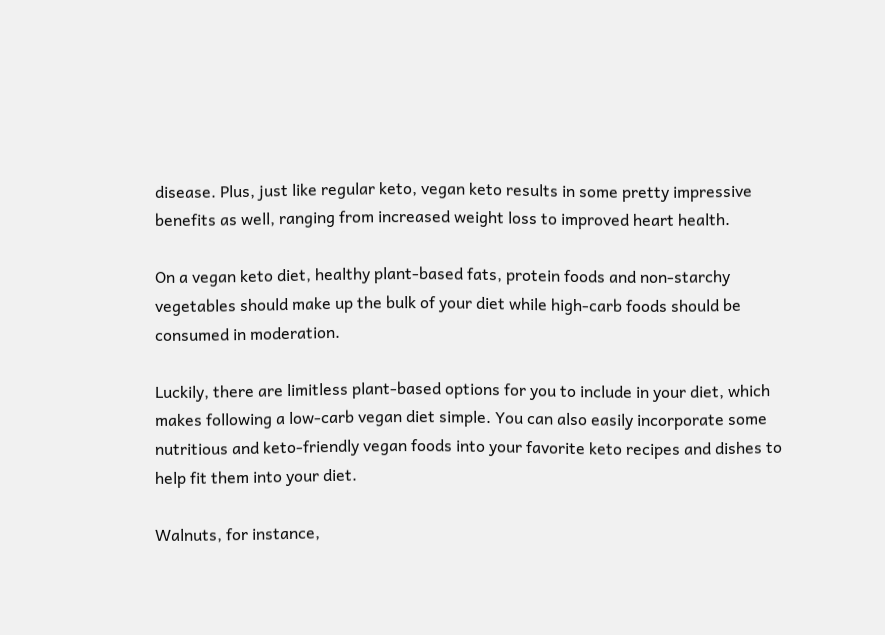disease. Plus, just like regular keto, vegan keto results in some pretty impressive benefits as well, ranging from increased weight loss to improved heart health.

On a vegan keto diet, healthy plant-based fats, protein foods and non-starchy vegetables should make up the bulk of your diet while high-carb foods should be consumed in moderation.

Luckily, there are limitless plant-based options for you to include in your diet, which makes following a low-carb vegan diet simple. You can also easily incorporate some nutritious and keto-friendly vegan foods into your favorite keto recipes and dishes to help fit them into your diet.

Walnuts, for instance,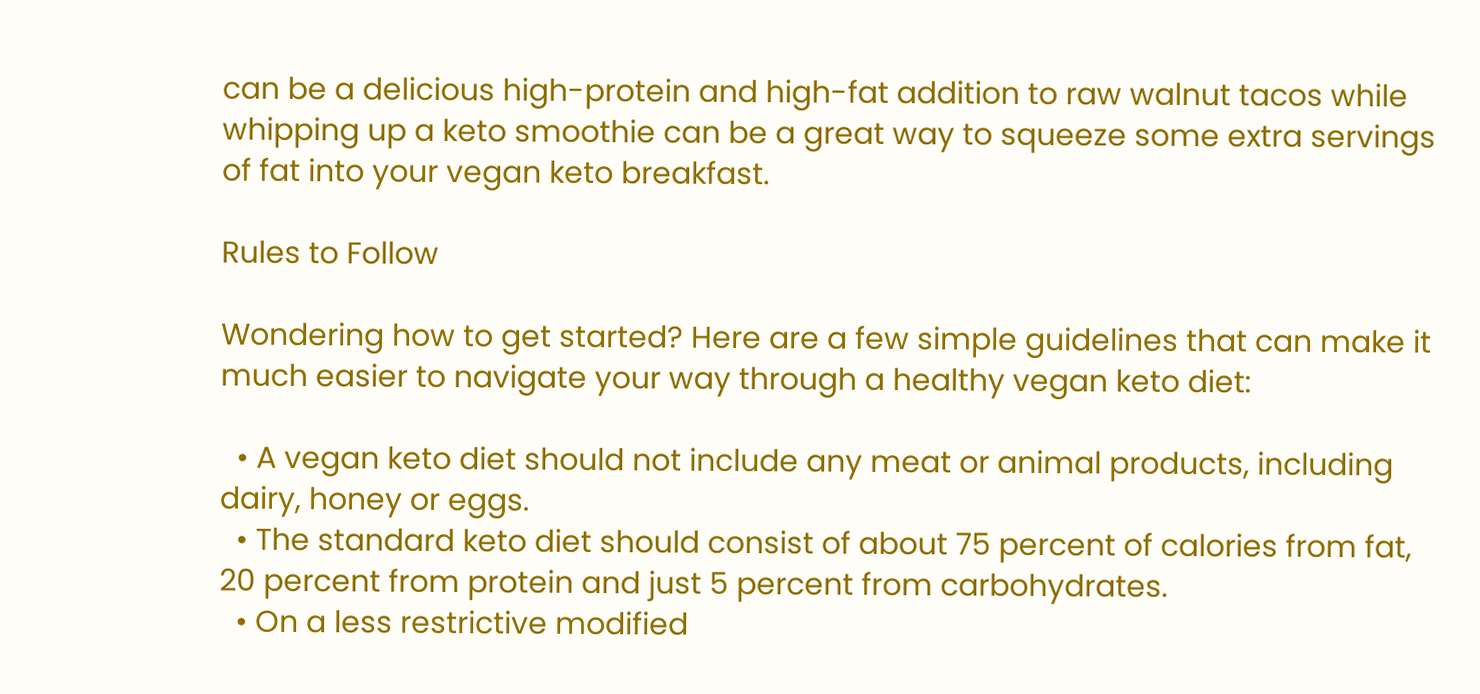can be a delicious high-protein and high-fat addition to raw walnut tacos while whipping up a keto smoothie can be a great way to squeeze some extra servings of fat into your vegan keto breakfast.

Rules to Follow

Wondering how to get started? Here are a few simple guidelines that can make it much easier to navigate your way through a healthy vegan keto diet:

  • A vegan keto diet should not include any meat or animal products, including dairy, honey or eggs.
  • The standard keto diet should consist of about 75 percent of calories from fat, 20 percent from protein and just 5 percent from carbohydrates.
  • On a less restrictive modified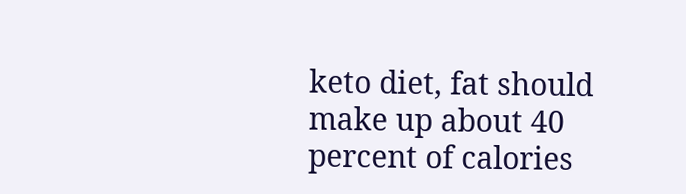keto diet, fat should make up about 40 percent of calories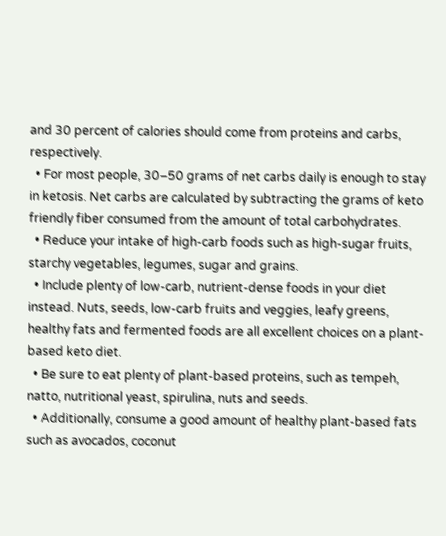and 30 percent of calories should come from proteins and carbs, respectively.
  • For most people, 30–50 grams of net carbs daily is enough to stay in ketosis. Net carbs are calculated by subtracting the grams of keto friendly fiber consumed from the amount of total carbohydrates.
  • Reduce your intake of high-carb foods such as high-sugar fruits, starchy vegetables, legumes, sugar and grains.
  • Include plenty of low-carb, nutrient-dense foods in your diet instead. Nuts, seeds, low-carb fruits and veggies, leafy greens, healthy fats and fermented foods are all excellent choices on a plant-based keto diet.
  • Be sure to eat plenty of plant-based proteins, such as tempeh, natto, nutritional yeast, spirulina, nuts and seeds.
  • Additionally, consume a good amount of healthy plant-based fats such as avocados, coconut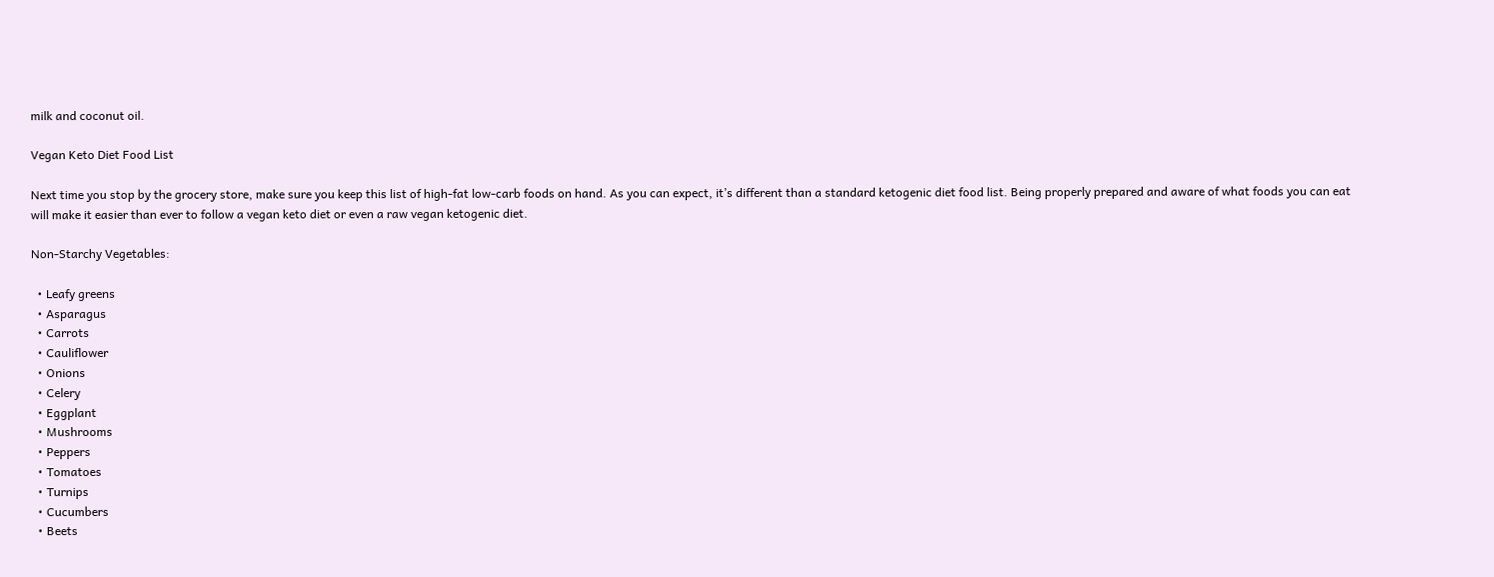milk and coconut oil.

Vegan Keto Diet Food List

Next time you stop by the grocery store, make sure you keep this list of high-fat low-carb foods on hand. As you can expect, it’s different than a standard ketogenic diet food list. Being properly prepared and aware of what foods you can eat will make it easier than ever to follow a vegan keto diet or even a raw vegan ketogenic diet.

Non-Starchy Vegetables:

  • Leafy greens
  • Asparagus
  • Carrots
  • Cauliflower
  • Onions
  • Celery
  • Eggplant
  • Mushrooms
  • Peppers
  • Tomatoes
  • Turnips
  • Cucumbers
  • Beets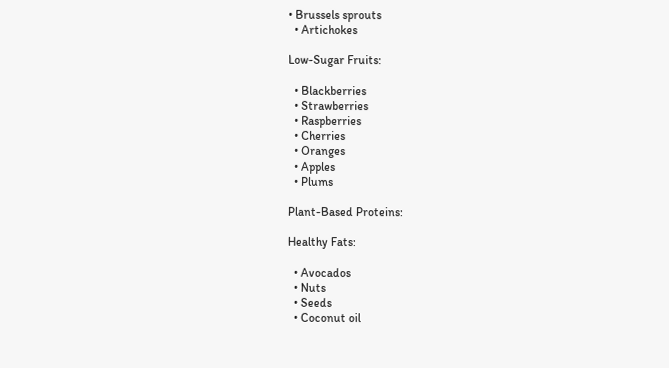• Brussels sprouts
  • Artichokes

Low-Sugar Fruits:

  • Blackberries
  • Strawberries
  • Raspberries
  • Cherries
  • Oranges
  • Apples
  • Plums

Plant-Based Proteins:

Healthy Fats:

  • Avocados
  • Nuts
  • Seeds
  • Coconut oil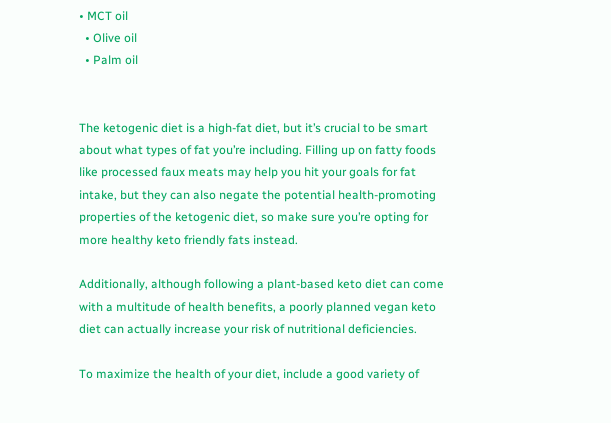• MCT oil
  • Olive oil
  • Palm oil


The ketogenic diet is a high-fat diet, but it’s crucial to be smart about what types of fat you’re including. Filling up on fatty foods like processed faux meats may help you hit your goals for fat intake, but they can also negate the potential health-promoting properties of the ketogenic diet, so make sure you’re opting for more healthy keto friendly fats instead.

Additionally, although following a plant-based keto diet can come with a multitude of health benefits, a poorly planned vegan keto diet can actually increase your risk of nutritional deficiencies.

To maximize the health of your diet, include a good variety of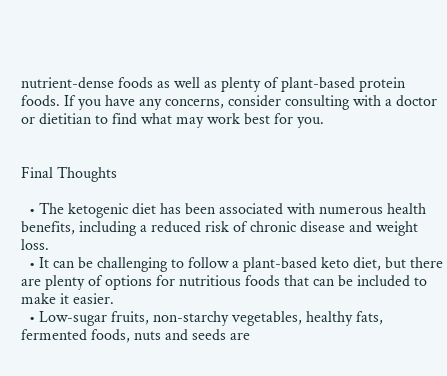nutrient-dense foods as well as plenty of plant-based protein foods. If you have any concerns, consider consulting with a doctor or dietitian to find what may work best for you.


Final Thoughts

  • The ketogenic diet has been associated with numerous health benefits, including a reduced risk of chronic disease and weight loss.
  • It can be challenging to follow a plant-based keto diet, but there are plenty of options for nutritious foods that can be included to make it easier.
  • Low-sugar fruits, non-starchy vegetables, healthy fats, fermented foods, nuts and seeds are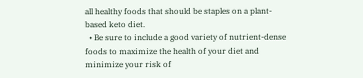all healthy foods that should be staples on a plant-based keto diet.
  • Be sure to include a good variety of nutrient-dense foods to maximize the health of your diet and minimize your risk of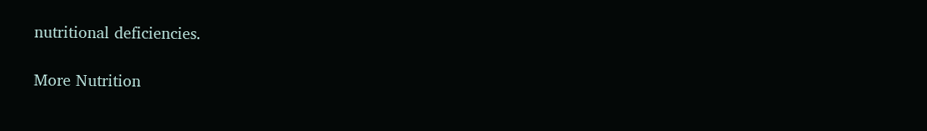nutritional deficiencies.

More Nutrition